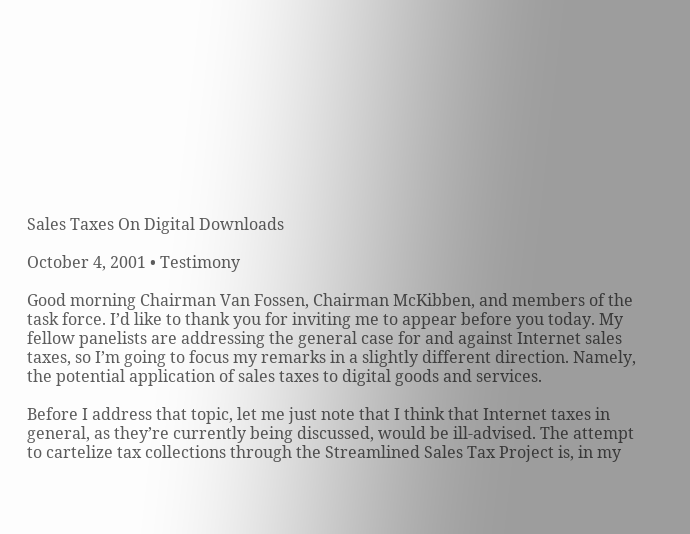Sales Taxes On Digital Downloads

October 4, 2001 • Testimony

Good morning Chairman Van Fossen, Chairman McKibben, and members of the task force. I’d like to thank you for inviting me to appear before you today. My fellow panelists are addressing the general case for and against Internet sales taxes, so I’m going to focus my remarks in a slightly different direction. Namely, the potential application of sales taxes to digital goods and services.

Before I address that topic, let me just note that I think that Internet taxes in general, as they’re currently being discussed, would be ill‐advised. The attempt to cartelize tax collections through the Streamlined Sales Tax Project is, in my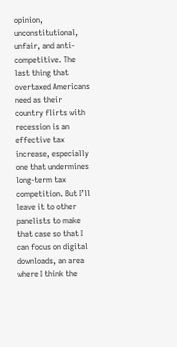opinion, unconstitutional, unfair, and anti‐competitive. The last thing that overtaxed Americans need as their country flirts with recession is an effective tax increase, especially one that undermines long‐term tax competition. But I’ll leave it to other panelists to make that case so that I can focus on digital downloads, an area where I think the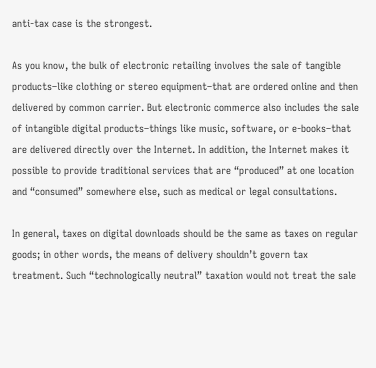anti‐tax case is the strongest.

As you know, the bulk of electronic retailing involves the sale of tangible products–like clothing or stereo equipment–that are ordered online and then delivered by common carrier. But electronic commerce also includes the sale of intangible digital products–things like music, software, or e-books–that are delivered directly over the Internet. In addition, the Internet makes it possible to provide traditional services that are “produced” at one location and “consumed” somewhere else, such as medical or legal consultations.

In general, taxes on digital downloads should be the same as taxes on regular goods; in other words, the means of delivery shouldn’t govern tax treatment. Such “technologically neutral” taxation would not treat the sale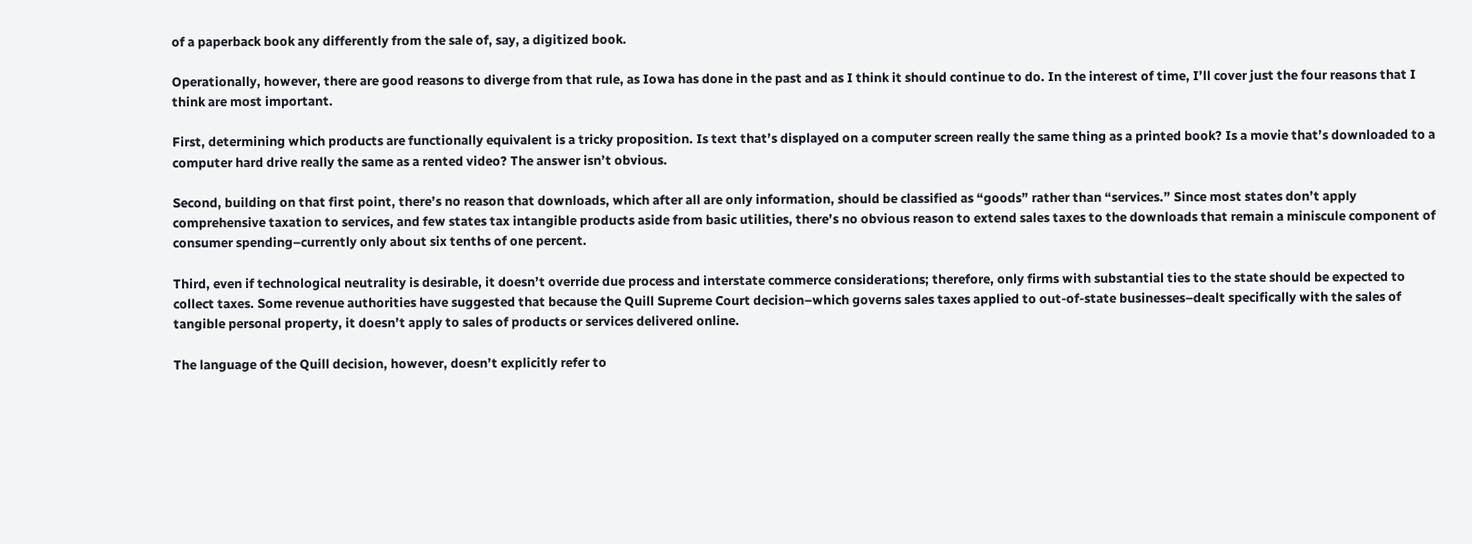of a paperback book any differently from the sale of, say, a digitized book.

Operationally, however, there are good reasons to diverge from that rule, as Iowa has done in the past and as I think it should continue to do. In the interest of time, I’ll cover just the four reasons that I think are most important.

First, determining which products are functionally equivalent is a tricky proposition. Is text that’s displayed on a computer screen really the same thing as a printed book? Is a movie that’s downloaded to a computer hard drive really the same as a rented video? The answer isn’t obvious.

Second, building on that first point, there’s no reason that downloads, which after all are only information, should be classified as “goods” rather than “services.” Since most states don’t apply comprehensive taxation to services, and few states tax intangible products aside from basic utilities, there’s no obvious reason to extend sales taxes to the downloads that remain a miniscule component of consumer spending–currently only about six tenths of one percent.

Third, even if technological neutrality is desirable, it doesn’t override due process and interstate commerce considerations; therefore, only firms with substantial ties to the state should be expected to collect taxes. Some revenue authorities have suggested that because the Quill Supreme Court decision–which governs sales taxes applied to out‐of‐state businesses–dealt specifically with the sales of tangible personal property, it doesn’t apply to sales of products or services delivered online.

The language of the Quill decision, however, doesn’t explicitly refer to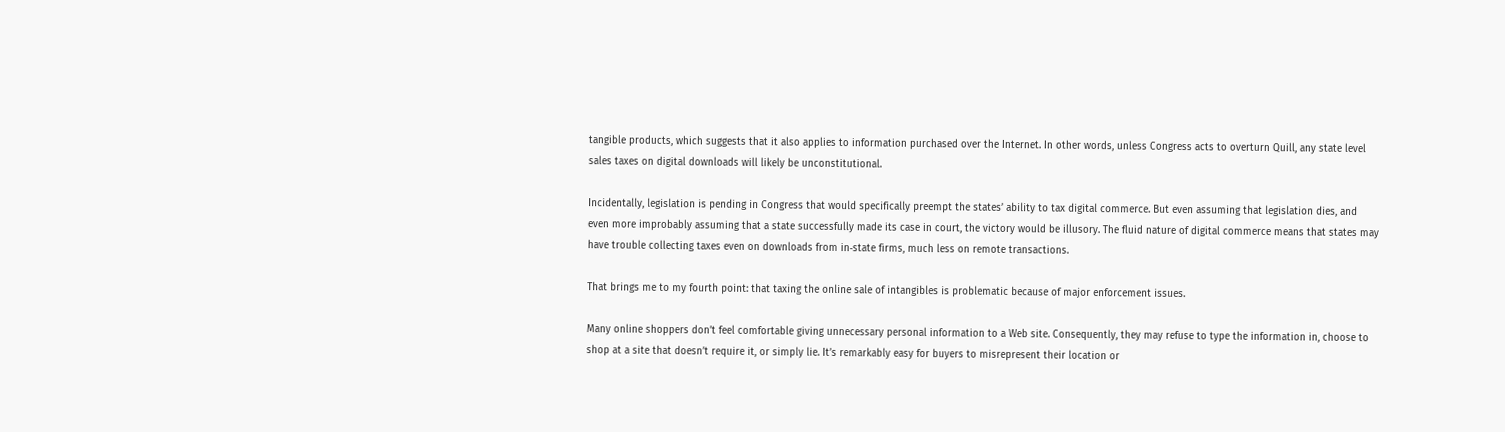tangible products, which suggests that it also applies to information purchased over the Internet. In other words, unless Congress acts to overturn Quill, any state level sales taxes on digital downloads will likely be unconstitutional.

Incidentally, legislation is pending in Congress that would specifically preempt the states’ ability to tax digital commerce. But even assuming that legislation dies, and even more improbably assuming that a state successfully made its case in court, the victory would be illusory. The fluid nature of digital commerce means that states may have trouble collecting taxes even on downloads from in‐state firms, much less on remote transactions.

That brings me to my fourth point: that taxing the online sale of intangibles is problematic because of major enforcement issues.

Many online shoppers don’t feel comfortable giving unnecessary personal information to a Web site. Consequently, they may refuse to type the information in, choose to shop at a site that doesn’t require it, or simply lie. It’s remarkably easy for buyers to misrepresent their location or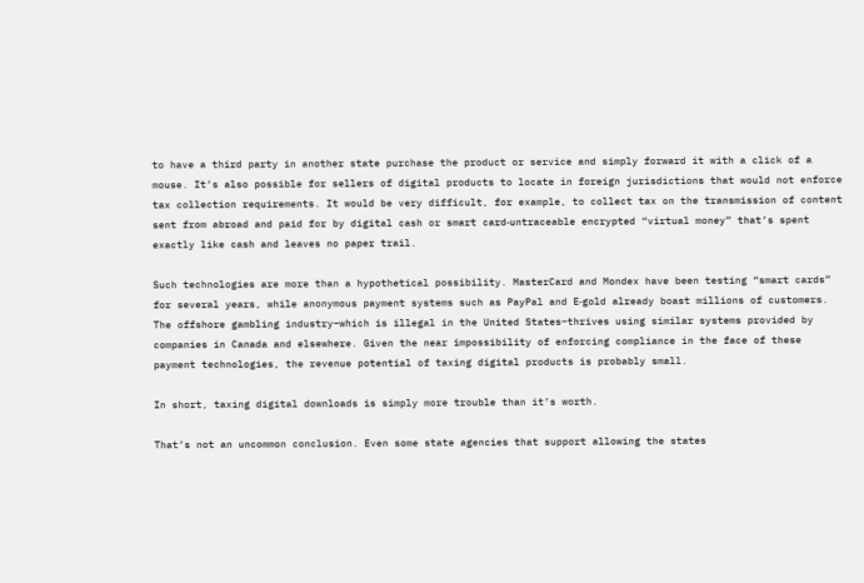to have a third party in another state purchase the product or service and simply forward it with a click of a mouse. It’s also possible for sellers of digital products to locate in foreign jurisdictions that would not enforce tax collection requirements. It would be very difficult, for example, to collect tax on the transmission of content sent from abroad and paid for by digital cash or smart card‐untraceable encrypted “virtual money” that’s spent exactly like cash and leaves no paper trail.

Such technologies are more than a hypothetical possibility. MasterCard and Mondex have been testing “smart cards” for several years, while anonymous payment systems such as PayPal and E‐gold already boast millions of customers. The offshore gambling industry–which is illegal in the United States–thrives using similar systems provided by companies in Canada and elsewhere. Given the near impossibility of enforcing compliance in the face of these payment technologies, the revenue potential of taxing digital products is probably small.

In short, taxing digital downloads is simply more trouble than it’s worth.

That’s not an uncommon conclusion. Even some state agencies that support allowing the states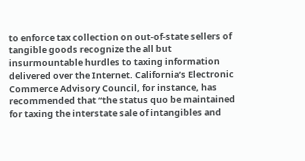to enforce tax collection on out‐of‐state sellers of tangible goods recognize the all but insurmountable hurdles to taxing information delivered over the Internet. California’s Electronic Commerce Advisory Council, for instance, has recommended that “the status quo be maintained for taxing the interstate sale of intangibles and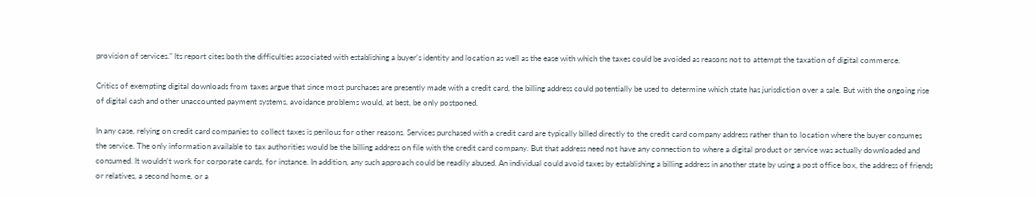provision of services.” Its report cites both the difficulties associated with establishing a buyer’s identity and location as well as the ease with which the taxes could be avoided as reasons not to attempt the taxation of digital commerce.

Critics of exempting digital downloads from taxes argue that since most purchases are presently made with a credit card, the billing address could potentially be used to determine which state has jurisdiction over a sale. But with the ongoing rise of digital cash and other unaccounted payment systems, avoidance problems would, at best, be only postponed.

In any case, relying on credit card companies to collect taxes is perilous for other reasons. Services purchased with a credit card are typically billed directly to the credit card company address rather than to location where the buyer consumes the service. The only information available to tax authorities would be the billing address on file with the credit card company. But that address need not have any connection to where a digital product or service was actually downloaded and consumed. It wouldn’t work for corporate cards, for instance. In addition, any such approach could be readily abused. An individual could avoid taxes by establishing a billing address in another state by using a post office box, the address of friends or relatives, a second home, or a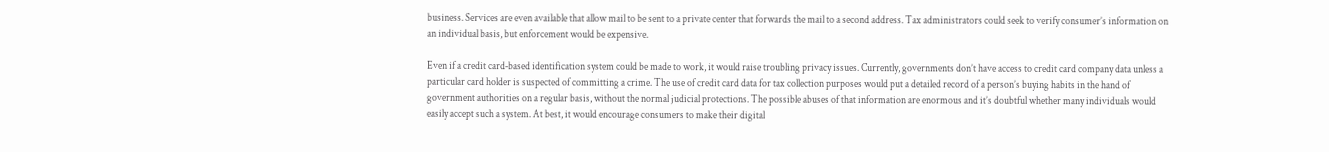business. Services are even available that allow mail to be sent to a private center that forwards the mail to a second address. Tax administrators could seek to verify consumer’s information on an individual basis, but enforcement would be expensive.

Even if a credit card‐based identification system could be made to work, it would raise troubling privacy issues. Currently, governments don’t have access to credit card company data unless a particular card holder is suspected of committing a crime. The use of credit card data for tax collection purposes would put a detailed record of a person’s buying habits in the hand of government authorities on a regular basis, without the normal judicial protections. The possible abuses of that information are enormous and it’s doubtful whether many individuals would easily accept such a system. At best, it would encourage consumers to make their digital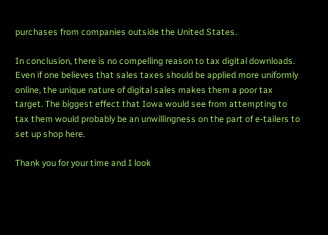purchases from companies outside the United States.

In conclusion, there is no compelling reason to tax digital downloads. Even if one believes that sales taxes should be applied more uniformly online, the unique nature of digital sales makes them a poor tax target. The biggest effect that Iowa would see from attempting to tax them would probably be an unwillingness on the part of e‐tailers to set up shop here.

Thank you for your time and I look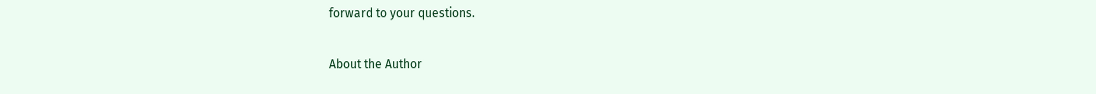forward to your questions.

About the Author